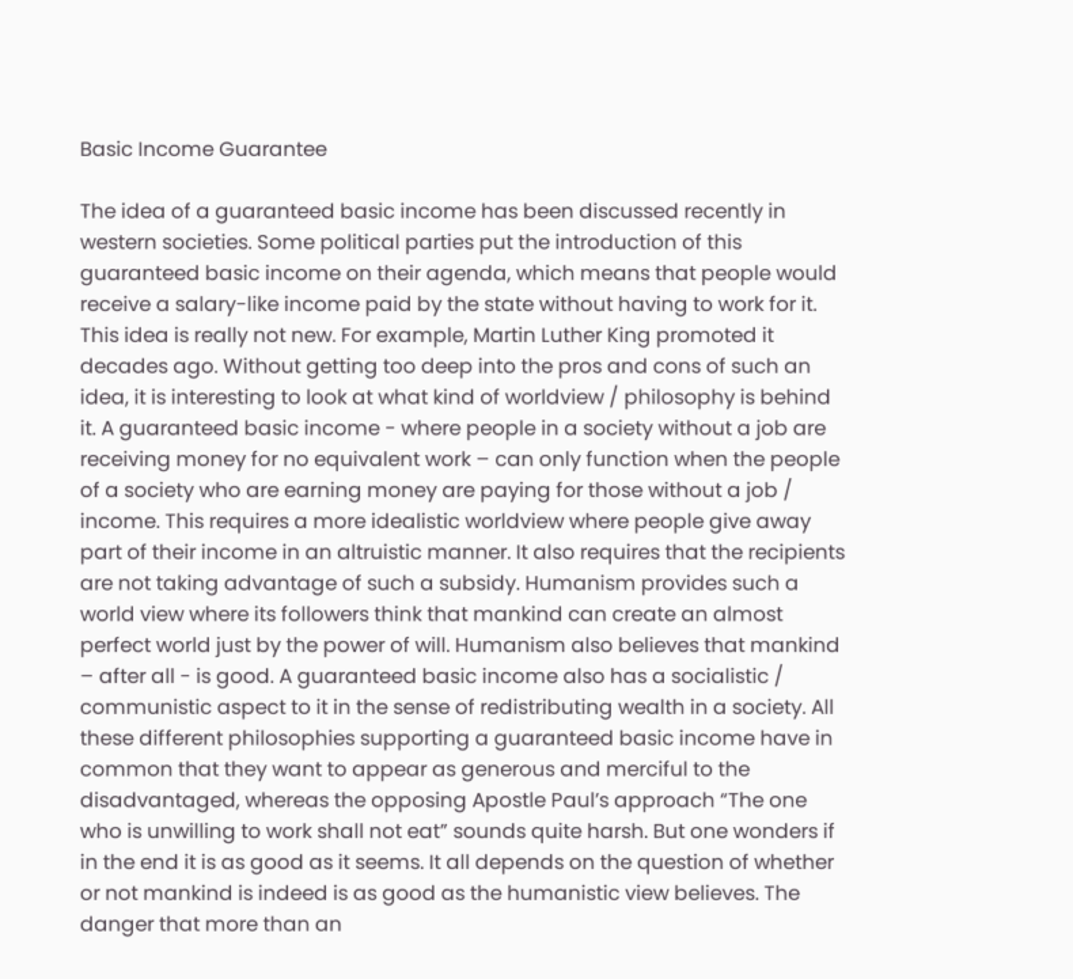Basic Income Guarantee

The idea of a guaranteed basic income has been discussed recently in western societies. Some political parties put the introduction of this guaranteed basic income on their agenda, which means that people would receive a salary-like income paid by the state without having to work for it. This idea is really not new. For example, Martin Luther King promoted it decades ago. Without getting too deep into the pros and cons of such an idea, it is interesting to look at what kind of worldview / philosophy is behind it. A guaranteed basic income - where people in a society without a job are receiving money for no equivalent work – can only function when the people of a society who are earning money are paying for those without a job / income. This requires a more idealistic worldview where people give away part of their income in an altruistic manner. It also requires that the recipients are not taking advantage of such a subsidy. Humanism provides such a world view where its followers think that mankind can create an almost perfect world just by the power of will. Humanism also believes that mankind – after all - is good. A guaranteed basic income also has a socialistic / communistic aspect to it in the sense of redistributing wealth in a society. All these different philosophies supporting a guaranteed basic income have in common that they want to appear as generous and merciful to the disadvantaged, whereas the opposing Apostle Paul’s approach “The one who is unwilling to work shall not eat” sounds quite harsh. But one wonders if in the end it is as good as it seems. It all depends on the question of whether or not mankind is indeed is as good as the humanistic view believes. The danger that more than an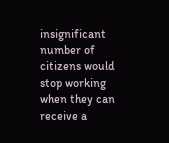insignificant number of citizens would stop working when they can receive a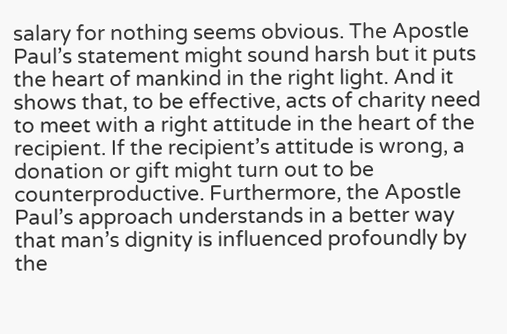salary for nothing seems obvious. The Apostle Paul’s statement might sound harsh but it puts the heart of mankind in the right light. And it shows that, to be effective, acts of charity need to meet with a right attitude in the heart of the recipient. If the recipient’s attitude is wrong, a donation or gift might turn out to be counterproductive. Furthermore, the Apostle Paul’s approach understands in a better way that man’s dignity is influenced profoundly by the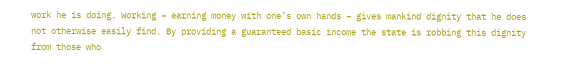work he is doing. Working – earning money with one’s own hands – gives mankind dignity that he does not otherwise easily find. By providing a guaranteed basic income the state is robbing this dignity from those who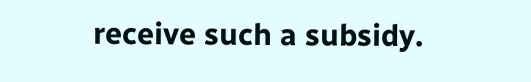receive such a subsidy.